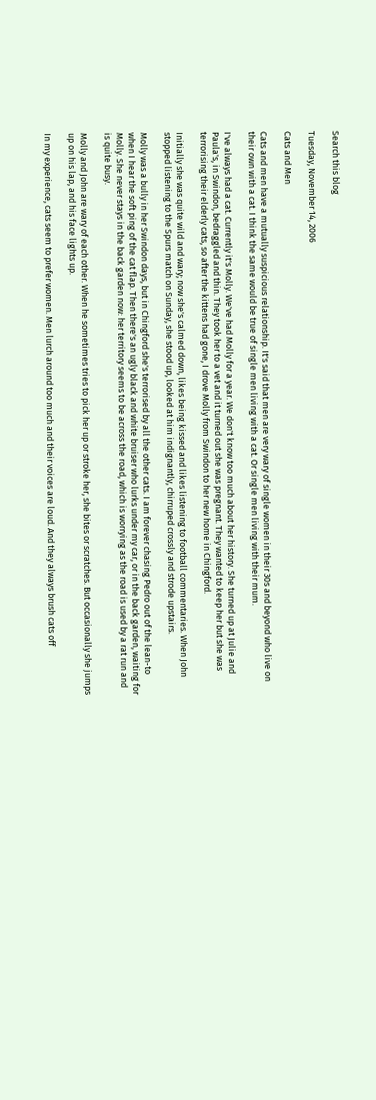Search this blog

Tuesday, November 14, 2006

Cats and Men

Cats and men have a mutually suspicious relationship. It's said that men are very wary of single women in their 30s and beyond who live on their own with a cat. I think the same would be true of single men living with a cat. Or single men living with their mum.

I've always had a cat. Currently it's Molly. We've had Molly for a year. We don't know too much about her history. She turned up at Julie and Paula's, in Swindon, bedraggled and thin. They took her to a vet and it turned out she was pregnant. They wanted to keep her but she was terrorising their elderly cats, so after the kittens had gone, I drove Molly from Swindon to her new home in Chingford.

Initially she was quite wild and wary; now she's calmed down, likes being kissed and likes listening to football commentaries. When John stopped listening to the Spurs match on Sunday, she stood up, looked at him indignantly, chirruped crossly and strode upstairs.

Molly was a bully in her Swindon days, but in Chingford she's terrorised by all the other cats. I am forever chasing Pedro out of the lean-to when I hear the soft ping of the cat flap. Then there's an ugly black and white bruiser who lurks under my car, or in the back garden, waiting for Molly. She never stays in the back garden now: her territory seems to be across the road, which is worrying as the road is used by a rat run and is quite busy.

Molly and John are wary of each other. When he sometimes tries to pick her up or stroke her, she bites or scratches. But occasionally she jumps up on his lap, and his face lights up.

In my experience, cats seem to prefer women. Men lurch around too much and their voices are loud. And they always brush cats off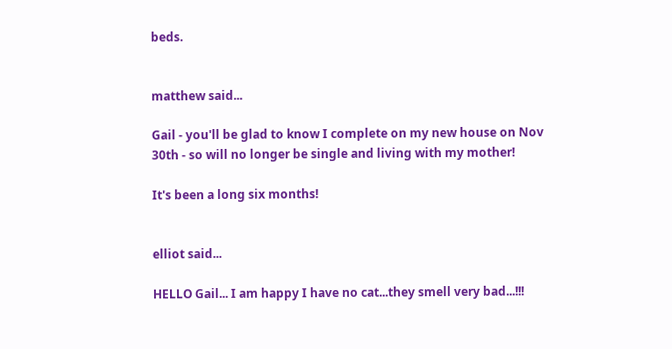beds.


matthew said...

Gail - you'll be glad to know I complete on my new house on Nov 30th - so will no longer be single and living with my mother!

It's been a long six months!


elliot said...

HELLO Gail... I am happy I have no cat...they smell very bad...!!!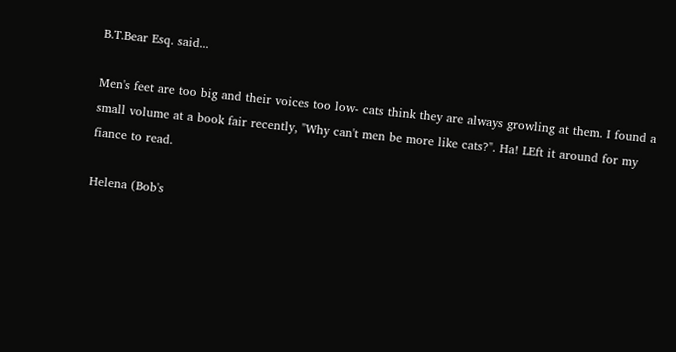B.T.Bear Esq. said...

Men's feet are too big and their voices too low- cats think they are always growling at them. I found a small volume at a book fair recently, "Why can't men be more like cats?". Ha! LEft it around for my fiance to read.

Helena (Bob's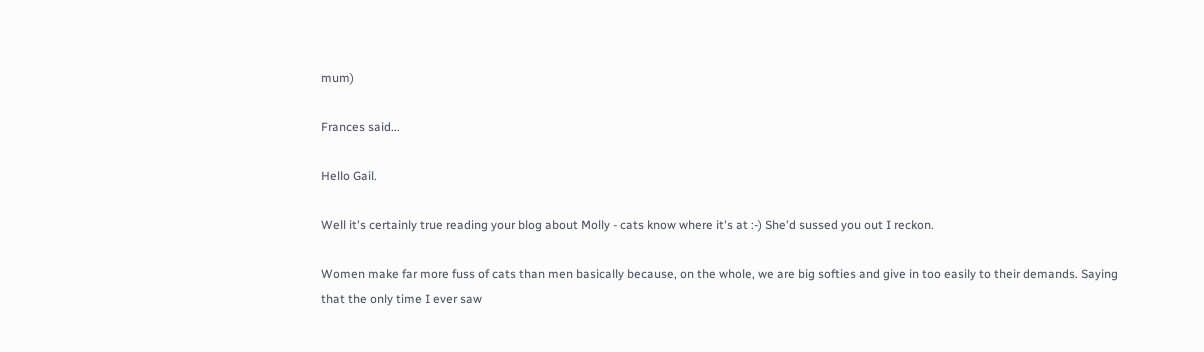mum)

Frances said...

Hello Gail.

Well it's certainly true reading your blog about Molly - cats know where it's at :-) She'd sussed you out I reckon.

Women make far more fuss of cats than men basically because, on the whole, we are big softies and give in too easily to their demands. Saying that the only time I ever saw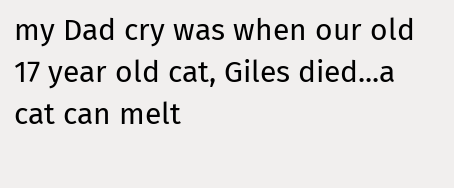my Dad cry was when our old 17 year old cat, Giles died...a cat can melt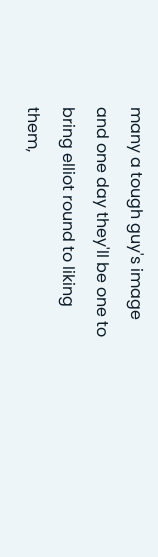many a tough guy's image and one day they'll be one to bring elliot round to liking them,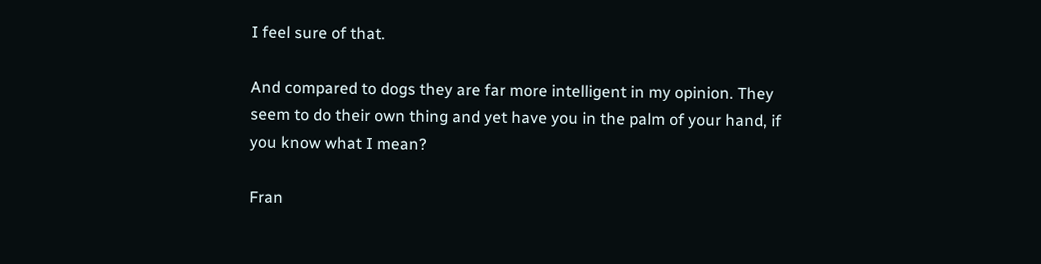I feel sure of that.

And compared to dogs they are far more intelligent in my opinion. They seem to do their own thing and yet have you in the palm of your hand, if you know what I mean?

Fran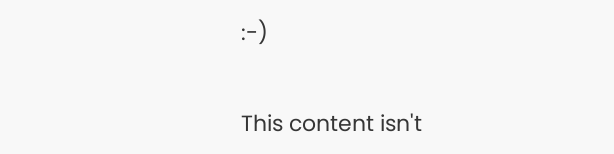:-)


This content isn't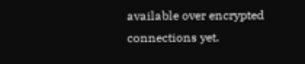available over encrypted connections yet.